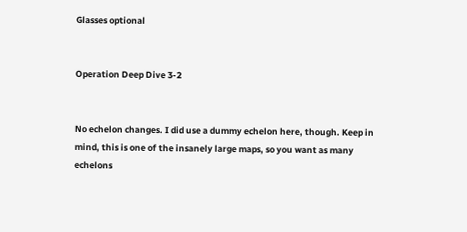Glasses optional


Operation Deep Dive 3-2


No echelon changes. I did use a dummy echelon here, though. Keep in mind, this is one of the insanely large maps, so you want as many echelons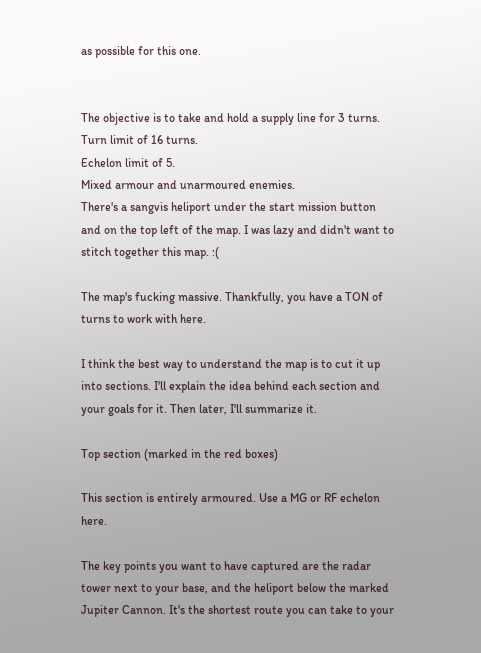as possible for this one.


The objective is to take and hold a supply line for 3 turns.
Turn limit of 16 turns.
Echelon limit of 5.
Mixed armour and unarmoured enemies.
There's a sangvis heliport under the start mission button and on the top left of the map. I was lazy and didn't want to stitch together this map. :(

The map's fucking massive. Thankfully, you have a TON of turns to work with here.

I think the best way to understand the map is to cut it up into sections. I'll explain the idea behind each section and your goals for it. Then later, I'll summarize it.

Top section (marked in the red boxes)

This section is entirely armoured. Use a MG or RF echelon here.

The key points you want to have captured are the radar tower next to your base, and the heliport below the marked Jupiter Cannon. It's the shortest route you can take to your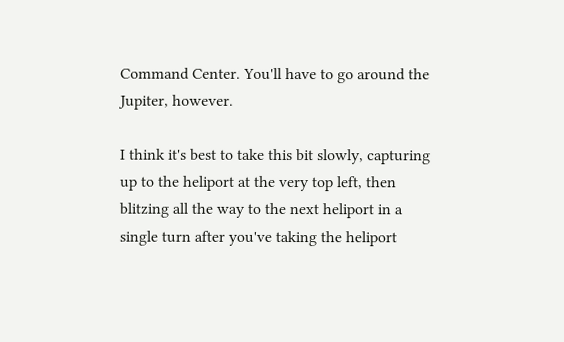Command Center. You'll have to go around the Jupiter, however.

I think it's best to take this bit slowly, capturing up to the heliport at the very top left, then blitzing all the way to the next heliport in a single turn after you've taking the heliport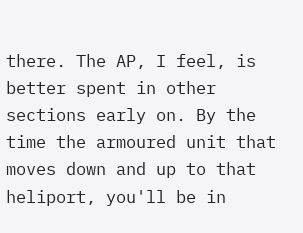there. The AP, I feel, is better spent in other sections early on. By the time the armoured unit that moves down and up to that heliport, you'll be in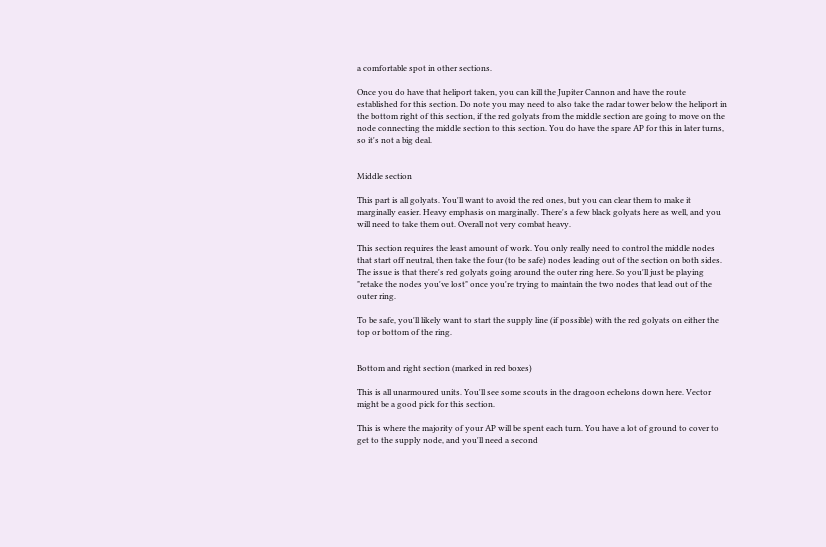a comfortable spot in other sections.

Once you do have that heliport taken, you can kill the Jupiter Cannon and have the route established for this section. Do note you may need to also take the radar tower below the heliport in the bottom right of this section, if the red golyats from the middle section are going to move on the node connecting the middle section to this section. You do have the spare AP for this in later turns, so it's not a big deal.


Middle section

This part is all golyats. You'll want to avoid the red ones, but you can clear them to make it marginally easier. Heavy emphasis on marginally. There's a few black golyats here as well, and you will need to take them out. Overall not very combat heavy.

This section requires the least amount of work. You only really need to control the middle nodes that start off neutral, then take the four (to be safe) nodes leading out of the section on both sides. The issue is that there's red golyats going around the outer ring here. So you'll just be playing "retake the nodes you've lost" once you're trying to maintain the two nodes that lead out of the outer ring.

To be safe, you'll likely want to start the supply line (if possible) with the red golyats on either the top or bottom of the ring.


Bottom and right section (marked in red boxes)

This is all unarmoured units. You'll see some scouts in the dragoon echelons down here. Vector might be a good pick for this section.

This is where the majority of your AP will be spent each turn. You have a lot of ground to cover to get to the supply node, and you'll need a second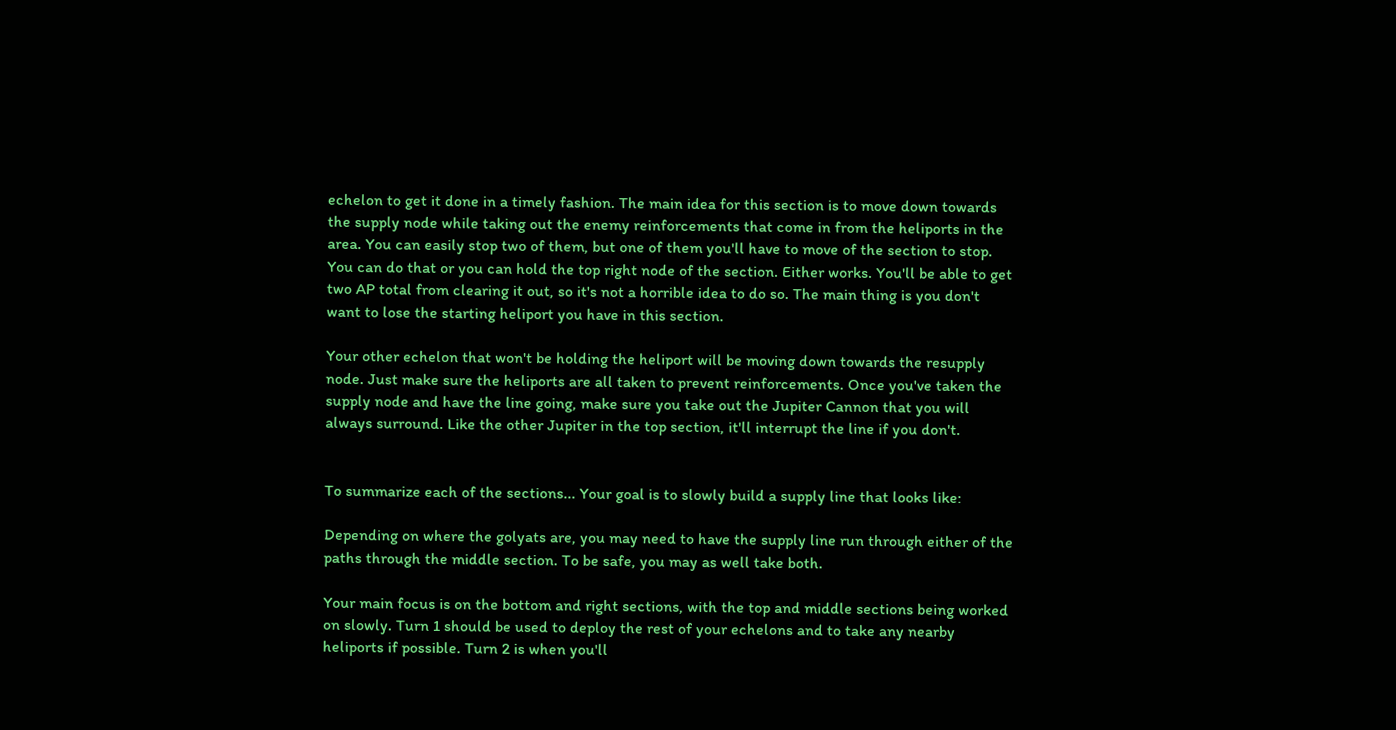echelon to get it done in a timely fashion. The main idea for this section is to move down towards the supply node while taking out the enemy reinforcements that come in from the heliports in the area. You can easily stop two of them, but one of them you'll have to move of the section to stop. You can do that or you can hold the top right node of the section. Either works. You'll be able to get two AP total from clearing it out, so it's not a horrible idea to do so. The main thing is you don't want to lose the starting heliport you have in this section.

Your other echelon that won't be holding the heliport will be moving down towards the resupply node. Just make sure the heliports are all taken to prevent reinforcements. Once you've taken the supply node and have the line going, make sure you take out the Jupiter Cannon that you will always surround. Like the other Jupiter in the top section, it'll interrupt the line if you don't.


To summarize each of the sections... Your goal is to slowly build a supply line that looks like:

Depending on where the golyats are, you may need to have the supply line run through either of the paths through the middle section. To be safe, you may as well take both.

Your main focus is on the bottom and right sections, with the top and middle sections being worked on slowly. Turn 1 should be used to deploy the rest of your echelons and to take any nearby heliports if possible. Turn 2 is when you'll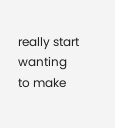really start wanting to make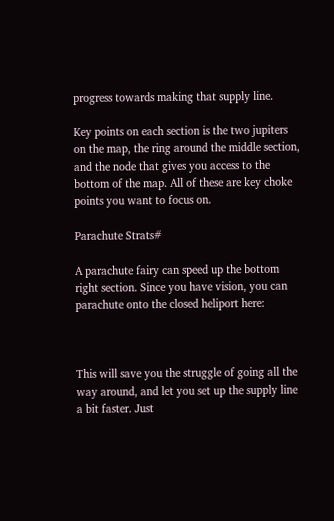progress towards making that supply line.

Key points on each section is the two jupiters on the map, the ring around the middle section, and the node that gives you access to the bottom of the map. All of these are key choke points you want to focus on.

Parachute Strats#

A parachute fairy can speed up the bottom right section. Since you have vision, you can parachute onto the closed heliport here:



This will save you the struggle of going all the way around, and let you set up the supply line a bit faster. Just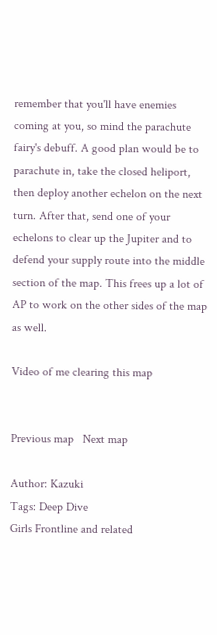remember that you'll have enemies coming at you, so mind the parachute fairy's debuff. A good plan would be to parachute in, take the closed heliport, then deploy another echelon on the next turn. After that, send one of your echelons to clear up the Jupiter and to defend your supply route into the middle section of the map. This frees up a lot of AP to work on the other sides of the map as well.

Video of me clearing this map


Previous map   Next map

Author: Kazuki
Tags: Deep Dive
Girls Frontline and related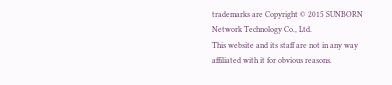trademarks are Copyright © 2015 SUNBORN Network Technology Co., Ltd.
This website and its staff are not in any way affiliated with it for obvious reasons.